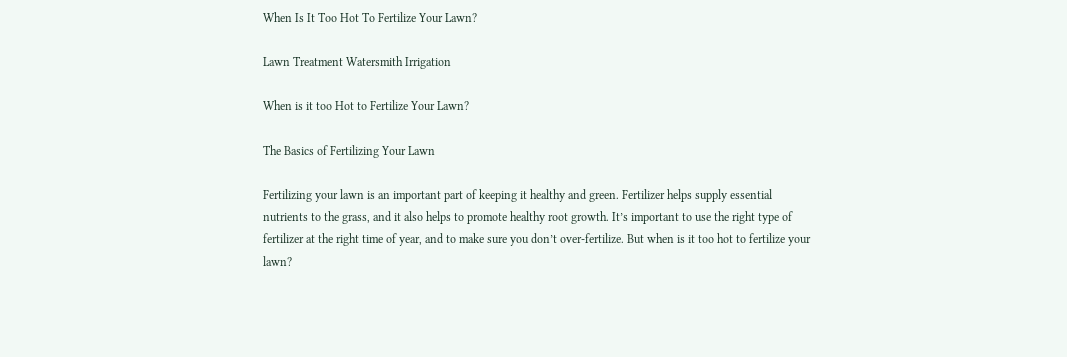When Is It Too Hot To Fertilize Your Lawn?

Lawn Treatment Watersmith Irrigation

When is it too Hot to Fertilize Your Lawn?

The Basics of Fertilizing Your Lawn

Fertilizing your lawn is an important part of keeping it healthy and green. Fertilizer helps supply essential nutrients to the grass, and it also helps to promote healthy root growth. It’s important to use the right type of fertilizer at the right time of year, and to make sure you don’t over-fertilize. But when is it too hot to fertilize your lawn?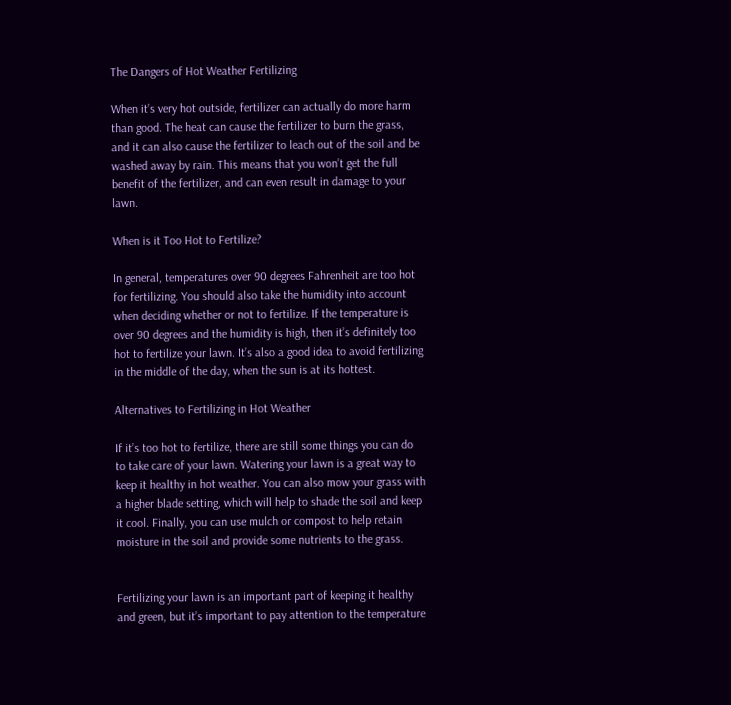The Dangers of Hot Weather Fertilizing

When it’s very hot outside, fertilizer can actually do more harm than good. The heat can cause the fertilizer to burn the grass, and it can also cause the fertilizer to leach out of the soil and be washed away by rain. This means that you won’t get the full benefit of the fertilizer, and can even result in damage to your lawn.

When is it Too Hot to Fertilize?

In general, temperatures over 90 degrees Fahrenheit are too hot for fertilizing. You should also take the humidity into account when deciding whether or not to fertilize. If the temperature is over 90 degrees and the humidity is high, then it’s definitely too hot to fertilize your lawn. It’s also a good idea to avoid fertilizing in the middle of the day, when the sun is at its hottest.

Alternatives to Fertilizing in Hot Weather

If it’s too hot to fertilize, there are still some things you can do to take care of your lawn. Watering your lawn is a great way to keep it healthy in hot weather. You can also mow your grass with a higher blade setting, which will help to shade the soil and keep it cool. Finally, you can use mulch or compost to help retain moisture in the soil and provide some nutrients to the grass.


Fertilizing your lawn is an important part of keeping it healthy and green, but it’s important to pay attention to the temperature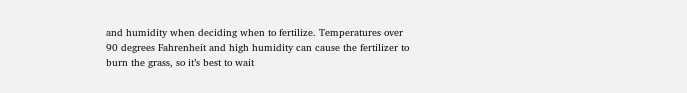and humidity when deciding when to fertilize. Temperatures over 90 degrees Fahrenheit and high humidity can cause the fertilizer to burn the grass, so it’s best to wait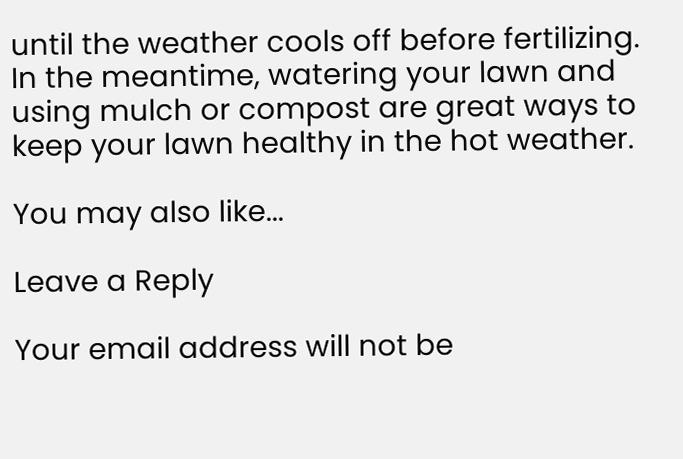until the weather cools off before fertilizing. In the meantime, watering your lawn and using mulch or compost are great ways to keep your lawn healthy in the hot weather.

You may also like...

Leave a Reply

Your email address will not be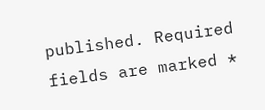published. Required fields are marked *